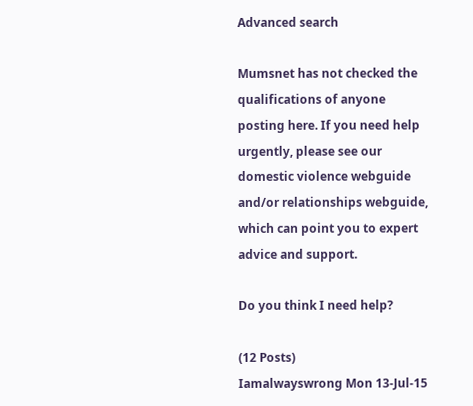Advanced search

Mumsnet has not checked the qualifications of anyone posting here. If you need help urgently, please see our domestic violence webguide and/or relationships webguide, which can point you to expert advice and support.

Do you think I need help?

(12 Posts)
Iamalwayswrong Mon 13-Jul-15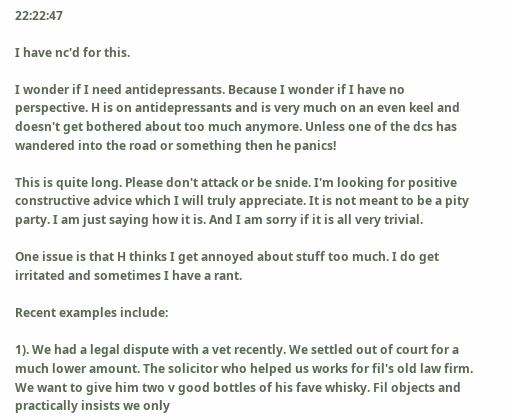22:22:47

I have nc'd for this.

I wonder if I need antidepressants. Because I wonder if I have no perspective. H is on antidepressants and is very much on an even keel and doesn't get bothered about too much anymore. Unless one of the dcs has wandered into the road or something then he panics!

This is quite long. Please don't attack or be snide. I'm looking for positive constructive advice which I will truly appreciate. It is not meant to be a pity party. I am just saying how it is. And I am sorry if it is all very trivial.

One issue is that H thinks I get annoyed about stuff too much. I do get irritated and sometimes I have a rant.

Recent examples include:

1). We had a legal dispute with a vet recently. We settled out of court for a much lower amount. The solicitor who helped us works for fil's old law firm. We want to give him two v good bottles of his fave whisky. Fil objects and practically insists we only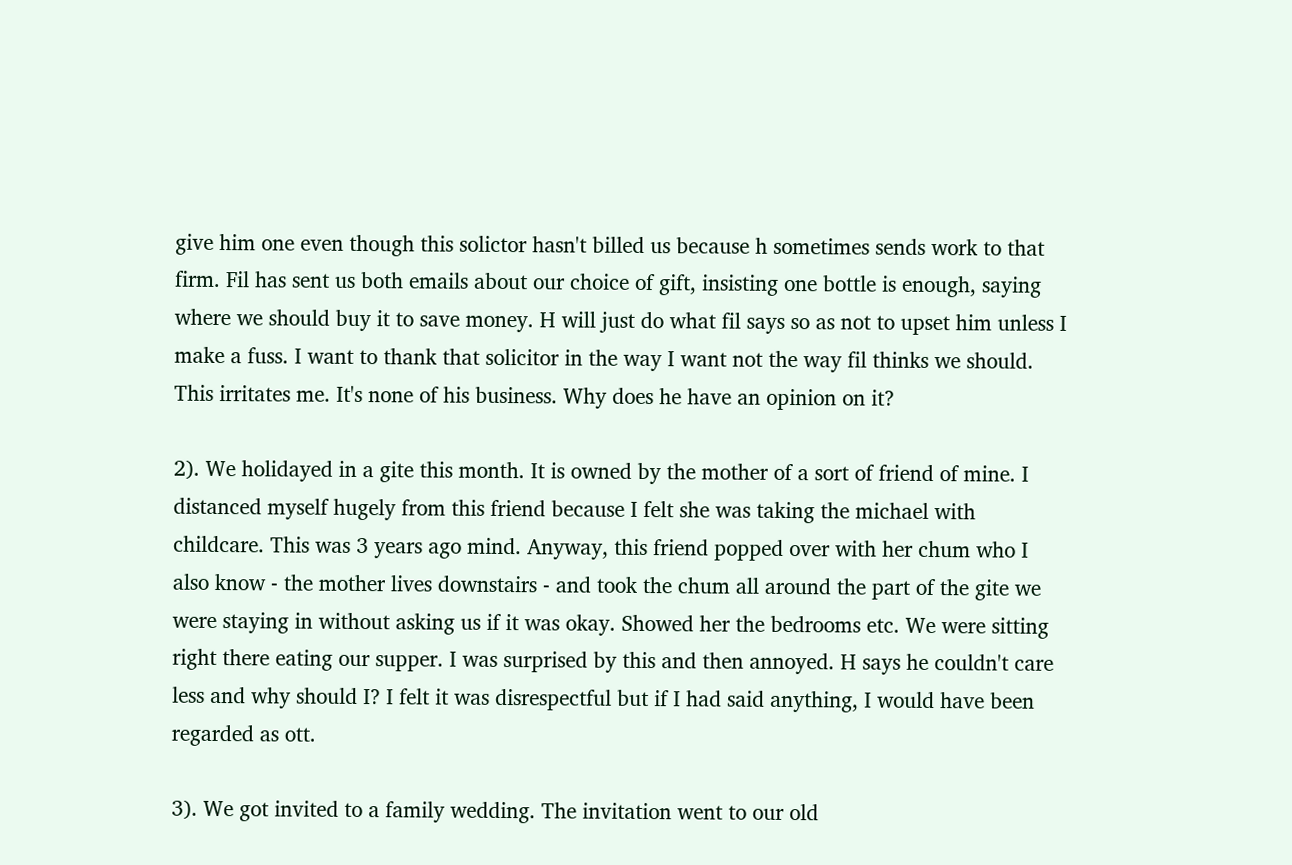give him one even though this solictor hasn't billed us because h sometimes sends work to that firm. Fil has sent us both emails about our choice of gift, insisting one bottle is enough, saying where we should buy it to save money. H will just do what fil says so as not to upset him unless I make a fuss. I want to thank that solicitor in the way I want not the way fil thinks we should. This irritates me. It's none of his business. Why does he have an opinion on it?

2). We holidayed in a gite this month. It is owned by the mother of a sort of friend of mine. I distanced myself hugely from this friend because I felt she was taking the michael with childcare. This was 3 years ago mind. Anyway, this friend popped over with her chum who I also know - the mother lives downstairs - and took the chum all around the part of the gite we were staying in without asking us if it was okay. Showed her the bedrooms etc. We were sitting right there eating our supper. I was surprised by this and then annoyed. H says he couldn't care less and why should I? I felt it was disrespectful but if I had said anything, I would have been regarded as ott.

3). We got invited to a family wedding. The invitation went to our old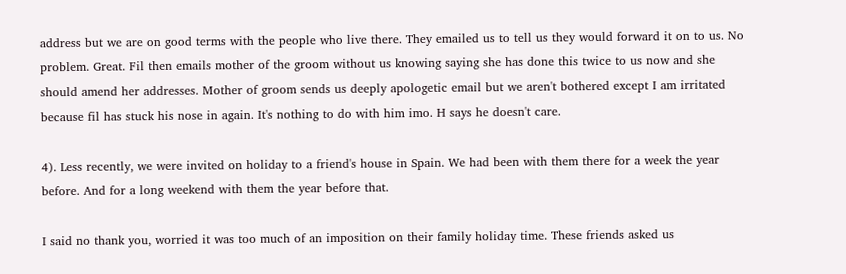address but we are on good terms with the people who live there. They emailed us to tell us they would forward it on to us. No problem. Great. Fil then emails mother of the groom without us knowing saying she has done this twice to us now and she should amend her addresses. Mother of groom sends us deeply apologetic email but we aren't bothered except I am irritated because fil has stuck his nose in again. It's nothing to do with him imo. H says he doesn't care.

4). Less recently, we were invited on holiday to a friend's house in Spain. We had been with them there for a week the year before. And for a long weekend with them the year before that.

I said no thank you, worried it was too much of an imposition on their family holiday time. These friends asked us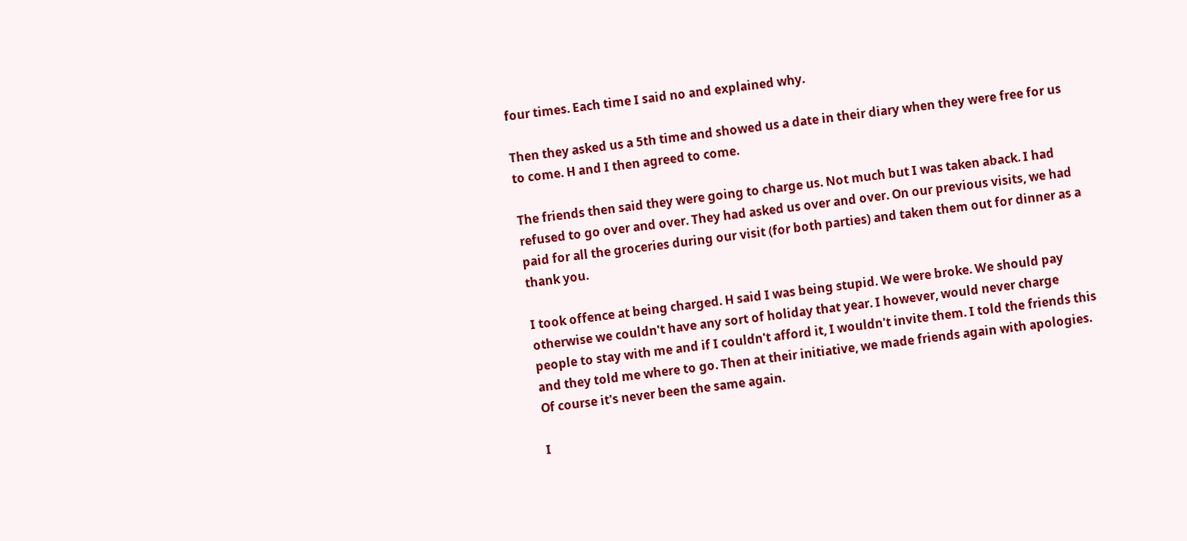four times. Each time I said no and explained why.

Then they asked us a 5th time and showed us a date in their diary when they were free for us to come. H and I then agreed to come.

The friends then said they were going to charge us. Not much but I was taken aback. I had refused to go over and over. They had asked us over and over. On our previous visits, we had paid for all the groceries during our visit (for both parties) and taken them out for dinner as a thank you.

I took offence at being charged. H said I was being stupid. We were broke. We should pay otherwise we couldn't have any sort of holiday that year. I however, would never charge people to stay with me and if I couldn't afford it, I wouldn't invite them. I told the friends this and they told me where to go. Then at their initiative, we made friends again with apologies. Of course it's never been the same again.

I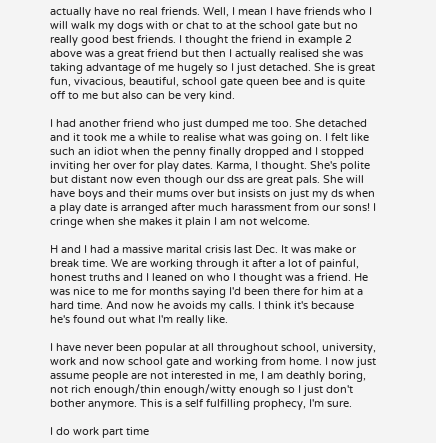actually have no real friends. Well, I mean I have friends who I will walk my dogs with or chat to at the school gate but no really good best friends. I thought the friend in example 2 above was a great friend but then I actually realised she was taking advantage of me hugely so I just detached. She is great fun, vivacious, beautiful, school gate queen bee and is quite off to me but also can be very kind.

I had another friend who just dumped me too. She detached and it took me a while to realise what was going on. I felt like such an idiot when the penny finally dropped and I stopped inviting her over for play dates. Karma, I thought. She's polite but distant now even though our dss are great pals. She will have boys and their mums over but insists on just my ds when a play date is arranged after much harassment from our sons! I cringe when she makes it plain I am not welcome.

H and I had a massive marital crisis last Dec. It was make or break time. We are working through it after a lot of painful, honest truths and I leaned on who I thought was a friend. He was nice to me for months saying I'd been there for him at a hard time. And now he avoids my calls. I think it's because he's found out what I'm really like.

I have never been popular at all throughout school, university, work and now school gate and working from home. I now just assume people are not interested in me, I am deathly boring, not rich enough/thin enough/witty enough so I just don't bother anymore. This is a self fulfilling prophecy, I'm sure.

I do work part time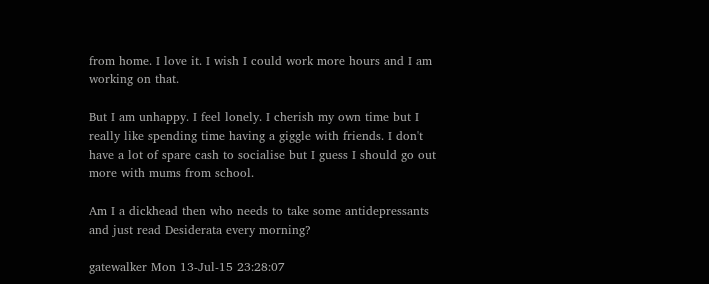from home. I love it. I wish I could work more hours and I am working on that.

But I am unhappy. I feel lonely. I cherish my own time but I really like spending time having a giggle with friends. I don't have a lot of spare cash to socialise but I guess I should go out more with mums from school.

Am I a dickhead then who needs to take some antidepressants and just read Desiderata every morning?

gatewalker Mon 13-Jul-15 23:28:07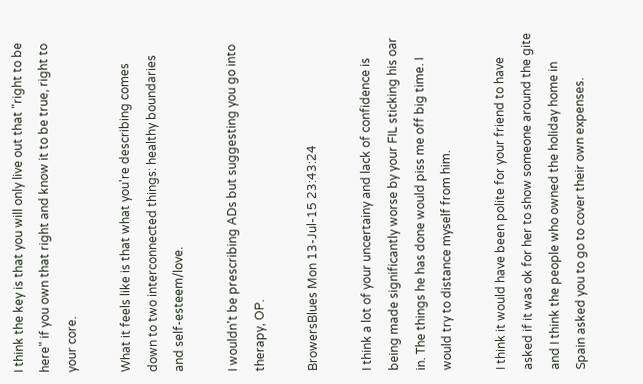I think the key is that you will only live out that "right to be here" if you own that right and know it to be true, right to your core.

What it feels like is that what you're describing comes down to two interconnected things: healthy boundaries and self-esteem/love.

I wouldn't be prescribing ADs but suggesting you go into therapy, OP.

BrowersBlues Mon 13-Jul-15 23:43:24

I think a lot of your uncertainy and lack of confidence is being made significantly worse by your FIL sticking his oar in. The things he has done would piss me off big time. I would try to distance myself from him.

I think it would have been polite for your friend to have asked if it was ok for her to show someone around the gite and I think the people who owned the holiday home in Spain asked you to go to cover their own expenses.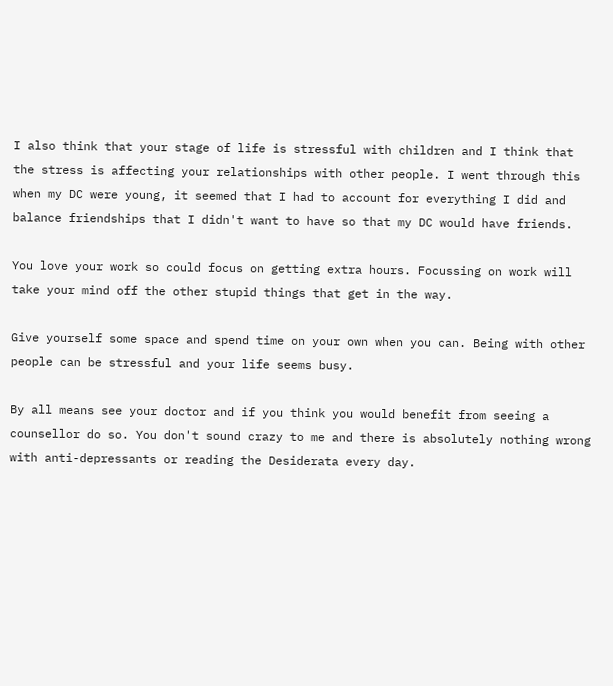I also think that your stage of life is stressful with children and I think that the stress is affecting your relationships with other people. I went through this when my DC were young, it seemed that I had to account for everything I did and balance friendships that I didn't want to have so that my DC would have friends.

You love your work so could focus on getting extra hours. Focussing on work will take your mind off the other stupid things that get in the way.

Give yourself some space and spend time on your own when you can. Being with other people can be stressful and your life seems busy.

By all means see your doctor and if you think you would benefit from seeing a counsellor do so. You don't sound crazy to me and there is absolutely nothing wrong with anti-depressants or reading the Desiderata every day.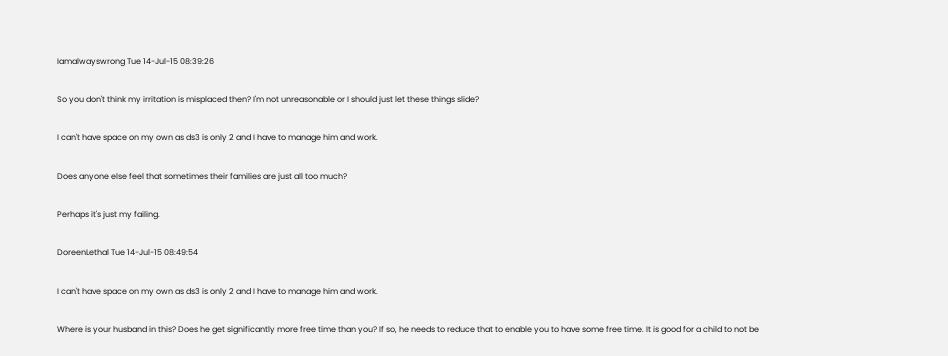Iamalwayswrong Tue 14-Jul-15 08:39:26

So you don't think my irritation is misplaced then? I'm not unreasonable or I should just let these things slide?

I can't have space on my own as ds3 is only 2 and I have to manage him and work.

Does anyone else feel that sometimes their families are just all too much?

Perhaps it's just my failing.

DoreenLethal Tue 14-Jul-15 08:49:54

I can't have space on my own as ds3 is only 2 and I have to manage him and work.

Where is your husband in this? Does he get significantly more free time than you? If so, he needs to reduce that to enable you to have some free time. It is good for a child to not be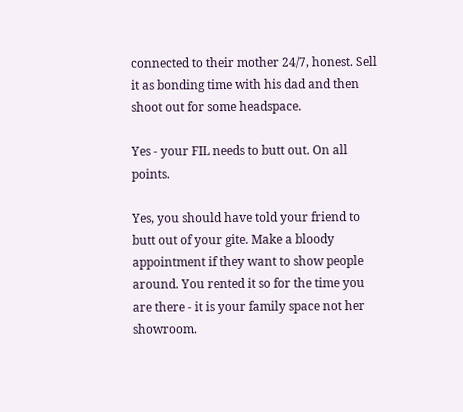connected to their mother 24/7, honest. Sell it as bonding time with his dad and then shoot out for some headspace.

Yes - your FIL needs to butt out. On all points.

Yes, you should have told your friend to butt out of your gite. Make a bloody appointment if they want to show people around. You rented it so for the time you are there - it is your family space not her showroom.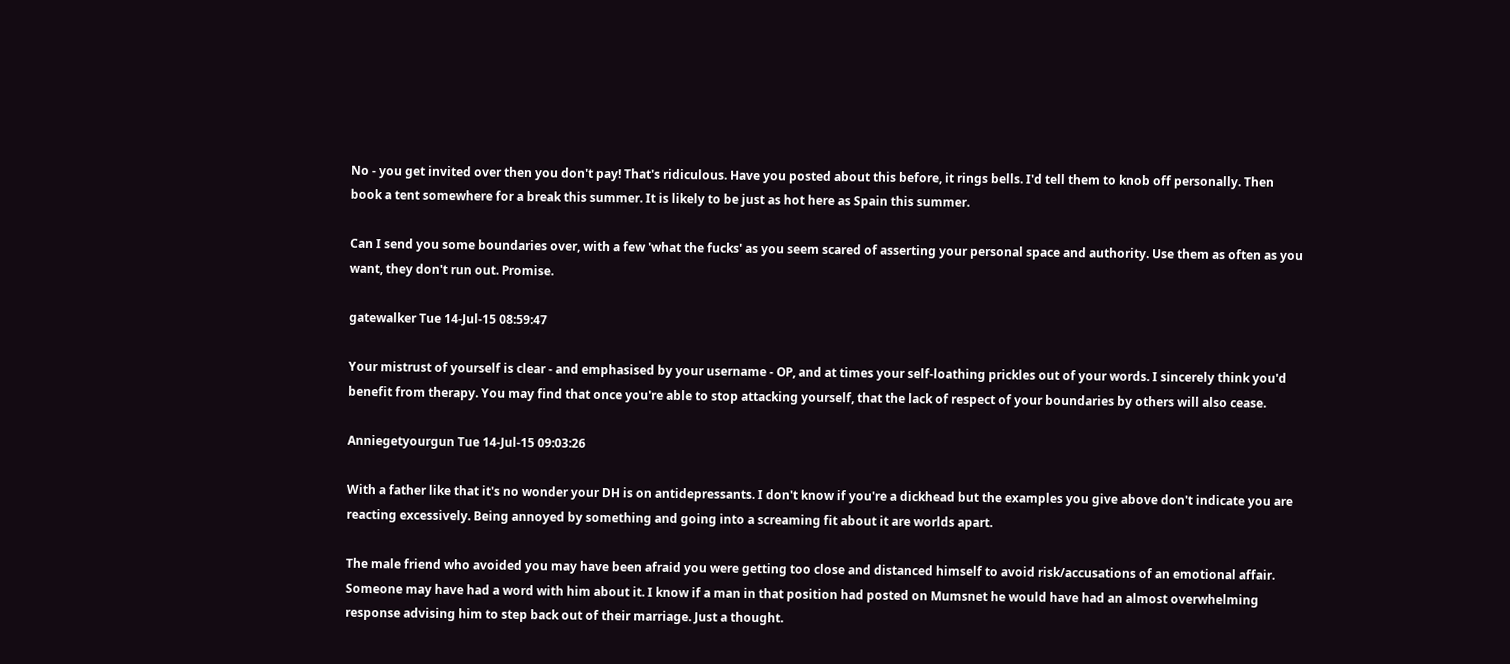No - you get invited over then you don't pay! That's ridiculous. Have you posted about this before, it rings bells. I'd tell them to knob off personally. Then book a tent somewhere for a break this summer. It is likely to be just as hot here as Spain this summer.

Can I send you some boundaries over, with a few 'what the fucks' as you seem scared of asserting your personal space and authority. Use them as often as you want, they don't run out. Promise.

gatewalker Tue 14-Jul-15 08:59:47

Your mistrust of yourself is clear - and emphasised by your username - OP, and at times your self-loathing prickles out of your words. I sincerely think you'd benefit from therapy. You may find that once you're able to stop attacking yourself, that the lack of respect of your boundaries by others will also cease.

Anniegetyourgun Tue 14-Jul-15 09:03:26

With a father like that it's no wonder your DH is on antidepressants. I don't know if you're a dickhead but the examples you give above don't indicate you are reacting excessively. Being annoyed by something and going into a screaming fit about it are worlds apart.

The male friend who avoided you may have been afraid you were getting too close and distanced himself to avoid risk/accusations of an emotional affair. Someone may have had a word with him about it. I know if a man in that position had posted on Mumsnet he would have had an almost overwhelming
response advising him to step back out of their marriage. Just a thought.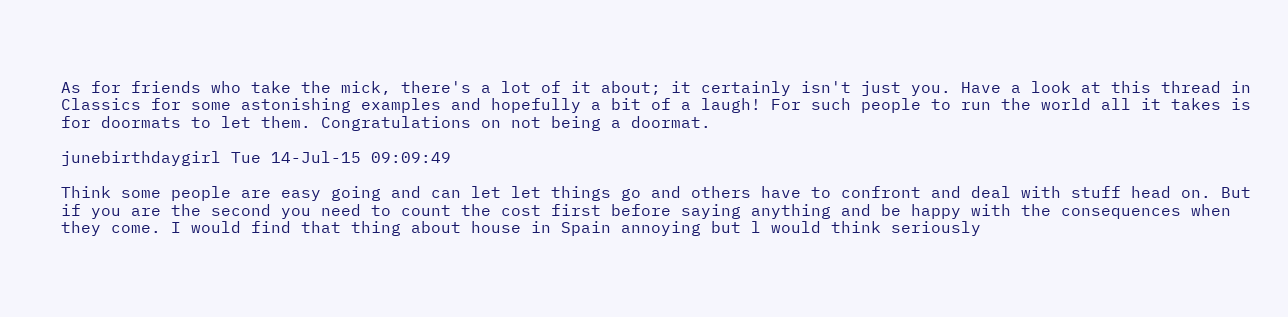As for friends who take the mick, there's a lot of it about; it certainly isn't just you. Have a look at this thread in Classics for some astonishing examples and hopefully a bit of a laugh! For such people to run the world all it takes is for doormats to let them. Congratulations on not being a doormat.

junebirthdaygirl Tue 14-Jul-15 09:09:49

Think some people are easy going and can let let things go and others have to confront and deal with stuff head on. But if you are the second you need to count the cost first before saying anything and be happy with the consequences when they come. I would find that thing about house in Spain annoying but l would think seriously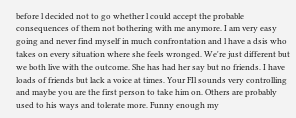before l decided not to go whether l could accept the probable consequences of them not bothering with me anymore. I am very easy going and never find myself in much confrontation and l have a dsis who takes on every situation where she feels wronged. We're just different but we both live with the outcome. She has had her say but no friends. I have loads of friends but lack a voice at times. Your FIl sounds very controlling and maybe you are the first person to take him on. Others are probably used to his ways and tolerate more. Funny enough my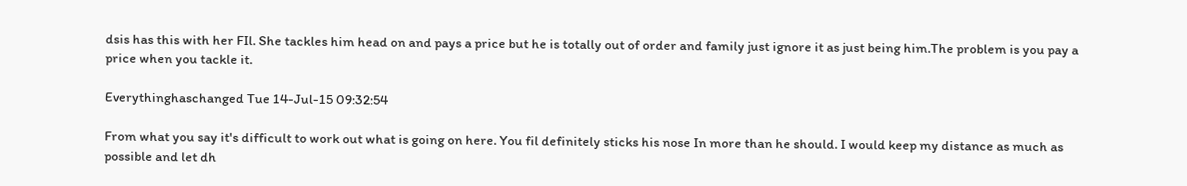dsis has this with her FIl. She tackles him head on and pays a price but he is totally out of order and family just ignore it as just being him.The problem is you pay a price when you tackle it.

Everythinghaschanged Tue 14-Jul-15 09:32:54

From what you say it's difficult to work out what is going on here. You fil definitely sticks his nose In more than he should. I would keep my distance as much as possible and let dh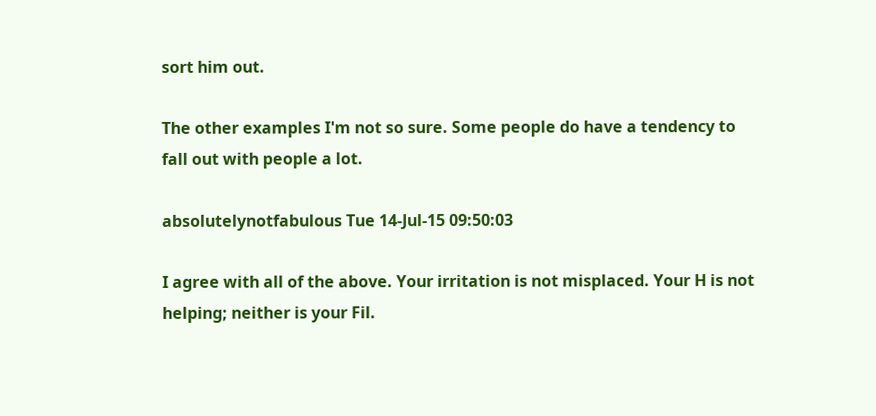sort him out.

The other examples I'm not so sure. Some people do have a tendency to fall out with people a lot.

absolutelynotfabulous Tue 14-Jul-15 09:50:03

I agree with all of the above. Your irritation is not misplaced. Your H is not helping; neither is your Fil.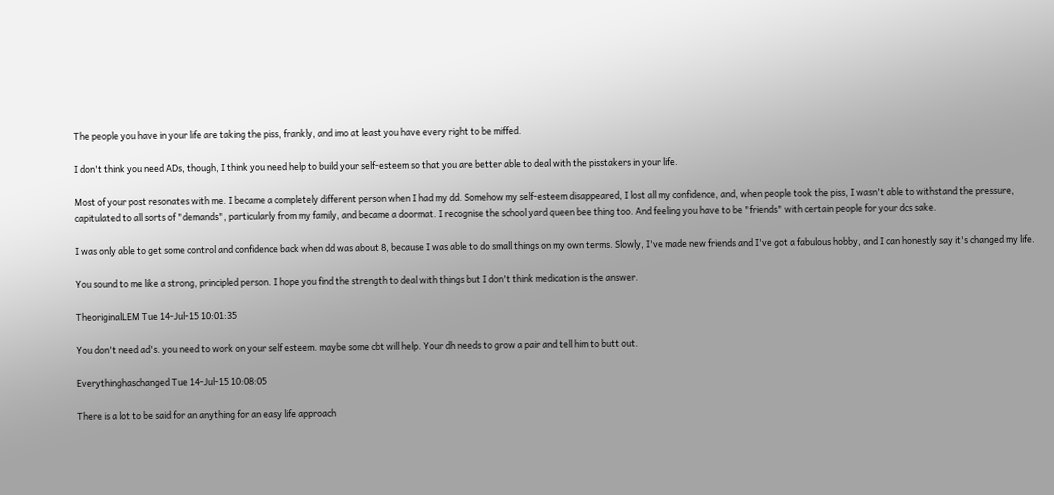The people you have in your life are taking the piss, frankly, and imo at least you have every right to be miffed.

I don't think you need ADs, though, I think you need help to build your self-esteem so that you are better able to deal with the pisstakers in your life.

Most of your post resonates with me. I became a completely different person when I had my dd. Somehow my self-esteem disappeared, I lost all my confidence, and, when people took the piss, I wasn't able to withstand the pressure, capitulated to all sorts of "demands", particularly from my family, and became a doormat. I recognise the school yard queen bee thing too. And feeling you have to be "friends" with certain people for your dcs sake.

I was only able to get some control and confidence back when dd was about 8, because I was able to do small things on my own terms. Slowly, I've made new friends and I've got a fabulous hobby, and I can honestly say it's changed my life.

You sound to me like a strong, principled person. I hope you find the strength to deal with things but I don't think medication is the answer.

TheoriginalLEM Tue 14-Jul-15 10:01:35

You don't need ad's. you need to work on your self esteem. maybe some cbt will help. Your dh needs to grow a pair and tell him to butt out.

Everythinghaschanged Tue 14-Jul-15 10:08:05

There is a lot to be said for an anything for an easy life approach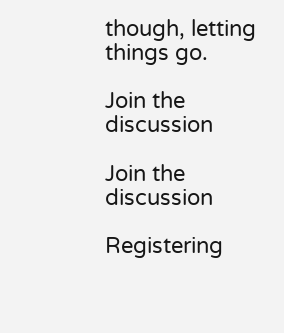though, letting things go.

Join the discussion

Join the discussion

Registering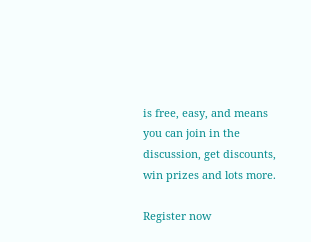is free, easy, and means you can join in the discussion, get discounts, win prizes and lots more.

Register now